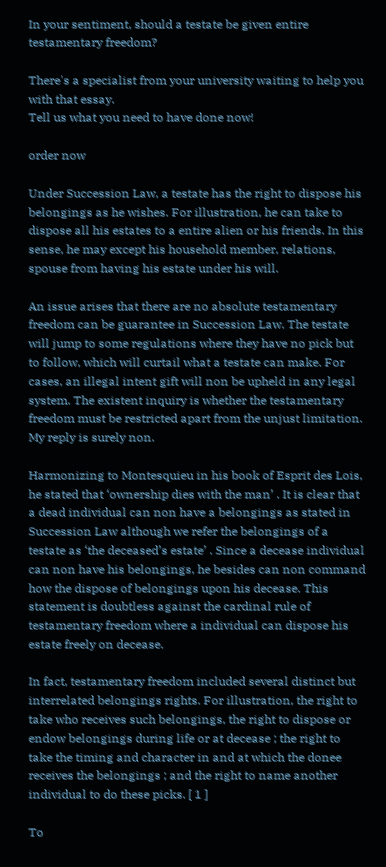In your sentiment, should a testate be given entire testamentary freedom?

There's a specialist from your university waiting to help you with that essay.
Tell us what you need to have done now!

order now

Under Succession Law, a testate has the right to dispose his belongings as he wishes. For illustration, he can take to dispose all his estates to a entire alien or his friends. In this sense, he may except his household member, relations, spouse from having his estate under his will.

An issue arises that there are no absolute testamentary freedom can be guarantee in Succession Law. The testate will jump to some regulations where they have no pick but to follow, which will curtail what a testate can make. For cases, an illegal intent gift will non be upheld in any legal system. The existent inquiry is whether the testamentary freedom must be restricted apart from the unjust limitation. My reply is surely non.

Harmonizing to Montesquieu in his book of Esprit des Lois, he stated that ‘ownership dies with the man’ . It is clear that a dead individual can non have a belongings as stated in Succession Law although we refer the belongings of a testate as ‘the deceased’s estate’ . Since a decease individual can non have his belongings, he besides can non command how the dispose of belongings upon his decease. This statement is doubtless against the cardinal rule of testamentary freedom where a individual can dispose his estate freely on decease.

In fact, testamentary freedom included several distinct but interrelated belongings rights. For illustration, the right to take who receives such belongings, the right to dispose or endow belongings during life or at decease ; the right to take the timing and character in and at which the donee receives the belongings ; and the right to name another individual to do these picks. [ 1 ]

To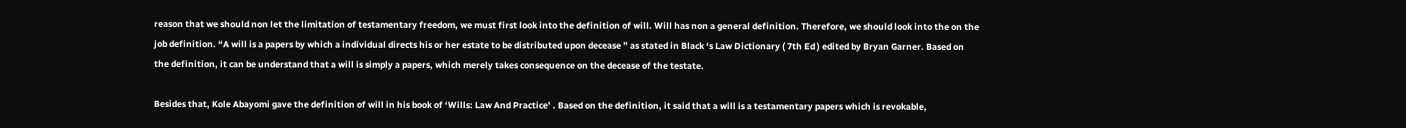reason that we should non let the limitation of testamentary freedom, we must first look into the definition of will. Will has non a general definition. Therefore, we should look into the on the job definition. “A will is a papers by which a individual directs his or her estate to be distributed upon decease ” as stated in Black ‘s Law Dictionary ( 7th Ed ) edited by Bryan Garner. Based on the definition, it can be understand that a will is simply a papers, which merely takes consequence on the decease of the testate.

Besides that, Kole Abayomi gave the definition of will in his book of ‘Wills: Law And Practice’ . Based on the definition, it said that a will is a testamentary papers which is revokable,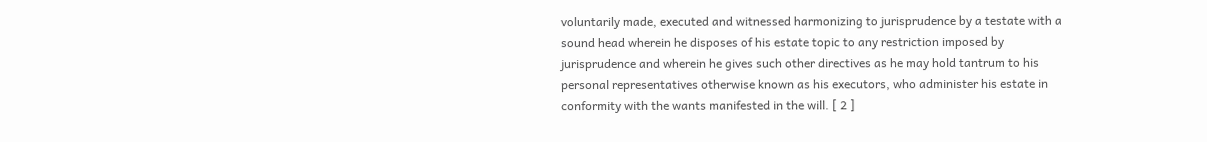voluntarily made, executed and witnessed harmonizing to jurisprudence by a testate with a sound head wherein he disposes of his estate topic to any restriction imposed by jurisprudence and wherein he gives such other directives as he may hold tantrum to his personal representatives otherwise known as his executors, who administer his estate in conformity with the wants manifested in the will. [ 2 ]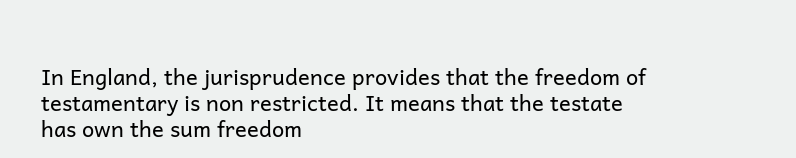In England, the jurisprudence provides that the freedom of testamentary is non restricted. It means that the testate has own the sum freedom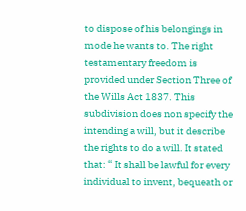to dispose of his belongings in mode he wants to. The right testamentary freedom is provided under Section Three of the Wills Act 1837. This subdivision does non specify the intending a will, but it describe the rights to do a will. It stated that: “ It shall be lawful for every individual to invent, bequeath or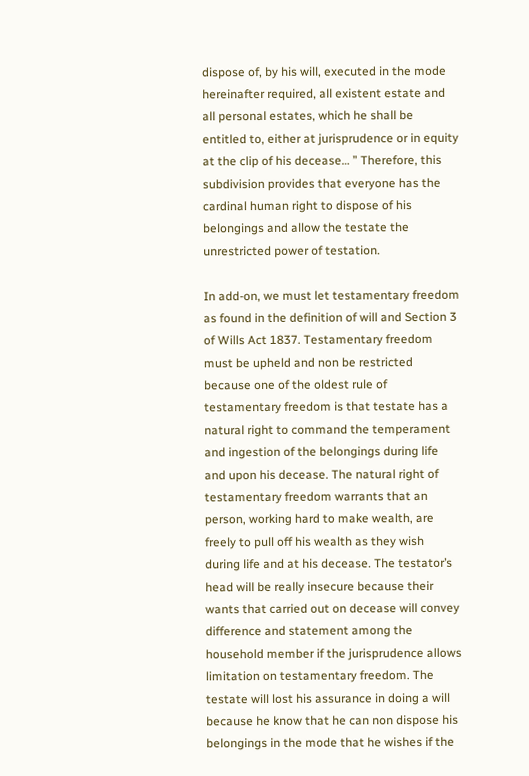dispose of, by his will, executed in the mode hereinafter required, all existent estate and all personal estates, which he shall be entitled to, either at jurisprudence or in equity at the clip of his decease… ” Therefore, this subdivision provides that everyone has the cardinal human right to dispose of his belongings and allow the testate the unrestricted power of testation.

In add-on, we must let testamentary freedom as found in the definition of will and Section 3 of Wills Act 1837. Testamentary freedom must be upheld and non be restricted because one of the oldest rule of testamentary freedom is that testate has a natural right to command the temperament and ingestion of the belongings during life and upon his decease. The natural right of testamentary freedom warrants that an person, working hard to make wealth, are freely to pull off his wealth as they wish during life and at his decease. The testator’s head will be really insecure because their wants that carried out on decease will convey difference and statement among the household member if the jurisprudence allows limitation on testamentary freedom. The testate will lost his assurance in doing a will because he know that he can non dispose his belongings in the mode that he wishes if the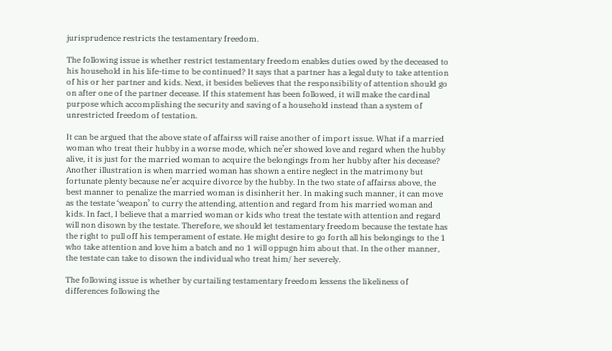jurisprudence restricts the testamentary freedom.

The following issue is whether restrict testamentary freedom enables duties owed by the deceased to his household in his life-time to be continued? It says that a partner has a legal duty to take attention of his or her partner and kids. Next, it besides believes that the responsibility of attention should go on after one of the partner decease. If this statement has been followed, it will make the cardinal purpose which accomplishing the security and saving of a household instead than a system of unrestricted freedom of testation.

It can be argued that the above state of affairss will raise another of import issue. What if a married woman who treat their hubby in a worse mode, which ne’er showed love and regard when the hubby alive, it is just for the married woman to acquire the belongings from her hubby after his decease? Another illustration is when married woman has shown a entire neglect in the matrimony but fortunate plenty because ne’er acquire divorce by the hubby. In the two state of affairss above, the best manner to penalize the married woman is disinherit her. In making such manner, it can move as the testate ‘weapon’ to curry the attending, attention and regard from his married woman and kids. In fact, I believe that a married woman or kids who treat the testate with attention and regard will non disown by the testate. Therefore, we should let testamentary freedom because the testate has the right to pull off his temperament of estate. He might desire to go forth all his belongings to the 1 who take attention and love him a batch and no 1 will oppugn him about that. In the other manner, the testate can take to disown the individual who treat him/ her severely.

The following issue is whether by curtailing testamentary freedom lessens the likeliness of differences following the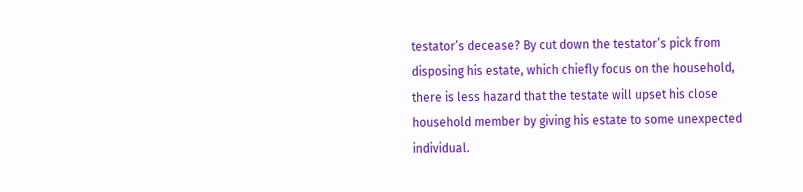testator’s decease? By cut down the testator’s pick from disposing his estate, which chiefly focus on the household, there is less hazard that the testate will upset his close household member by giving his estate to some unexpected individual.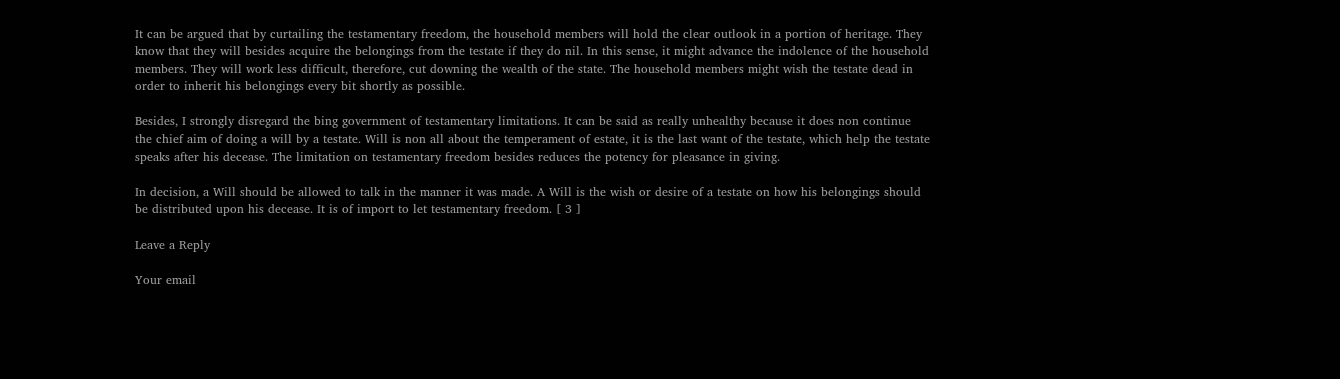It can be argued that by curtailing the testamentary freedom, the household members will hold the clear outlook in a portion of heritage. They know that they will besides acquire the belongings from the testate if they do nil. In this sense, it might advance the indolence of the household members. They will work less difficult, therefore, cut downing the wealth of the state. The household members might wish the testate dead in order to inherit his belongings every bit shortly as possible.

Besides, I strongly disregard the bing government of testamentary limitations. It can be said as really unhealthy because it does non continue the chief aim of doing a will by a testate. Will is non all about the temperament of estate, it is the last want of the testate, which help the testate speaks after his decease. The limitation on testamentary freedom besides reduces the potency for pleasance in giving.

In decision, a Will should be allowed to talk in the manner it was made. A Will is the wish or desire of a testate on how his belongings should be distributed upon his decease. It is of import to let testamentary freedom. [ 3 ]

Leave a Reply

Your email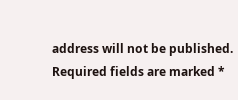address will not be published. Required fields are marked *